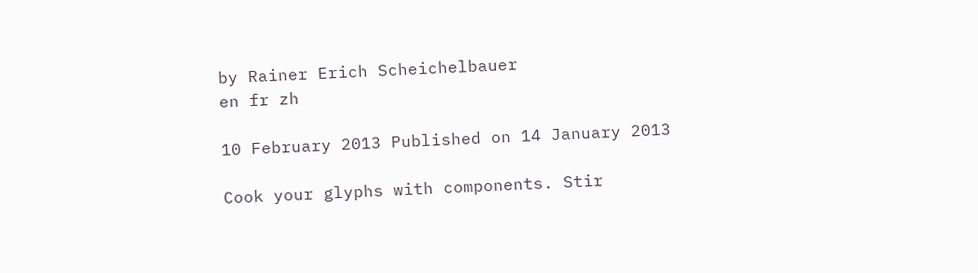by Rainer Erich Scheichelbauer
en fr zh

10 February 2013 Published on 14 January 2013

Cook your glyphs with components. Stir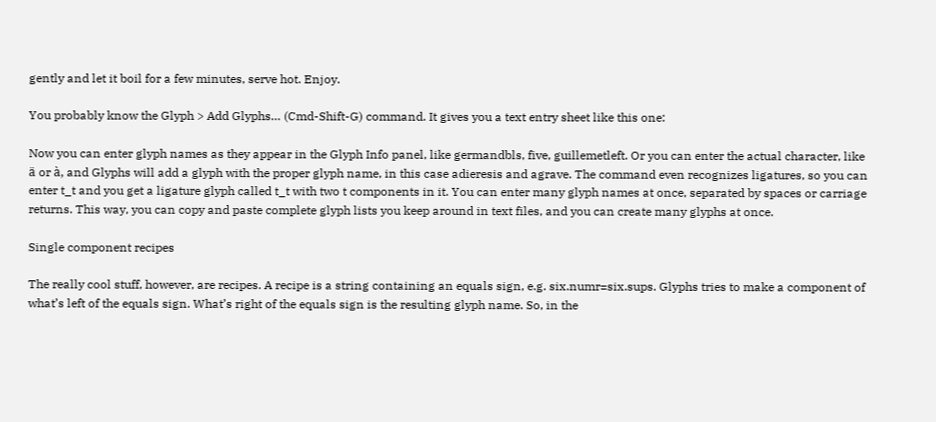gently and let it boil for a few minutes, serve hot. Enjoy.

You probably know the Glyph > Add Glyphs… (Cmd-Shift-G) command. It gives you a text entry sheet like this one:

Now you can enter glyph names as they appear in the Glyph Info panel, like germandbls, five, guillemetleft. Or you can enter the actual character, like ä or à, and Glyphs will add a glyph with the proper glyph name, in this case adieresis and agrave. The command even recognizes ligatures, so you can enter t_t and you get a ligature glyph called t_t with two t components in it. You can enter many glyph names at once, separated by spaces or carriage returns. This way, you can copy and paste complete glyph lists you keep around in text files, and you can create many glyphs at once.

Single component recipes

The really cool stuff, however, are recipes. A recipe is a string containing an equals sign, e.g. six.numr=six.sups. Glyphs tries to make a component of what’s left of the equals sign. What’s right of the equals sign is the resulting glyph name. So, in the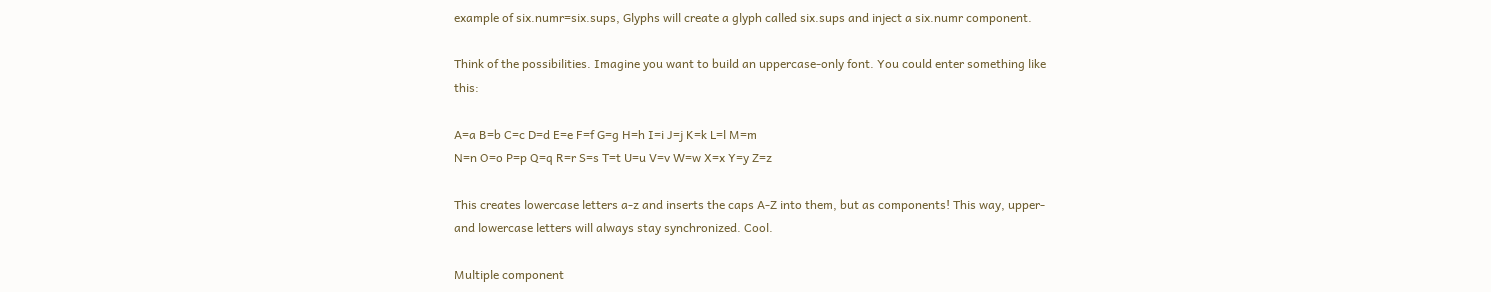example of six.numr=six.sups, Glyphs will create a glyph called six.sups and inject a six.numr component.

Think of the possibilities. Imagine you want to build an uppercase-only font. You could enter something like this:

A=a B=b C=c D=d E=e F=f G=g H=h I=i J=j K=k L=l M=m
N=n O=o P=p Q=q R=r S=s T=t U=u V=v W=w X=x Y=y Z=z

This creates lowercase letters a-z and inserts the caps A-Z into them, but as components! This way, upper- and lowercase letters will always stay synchronized. Cool.

Multiple component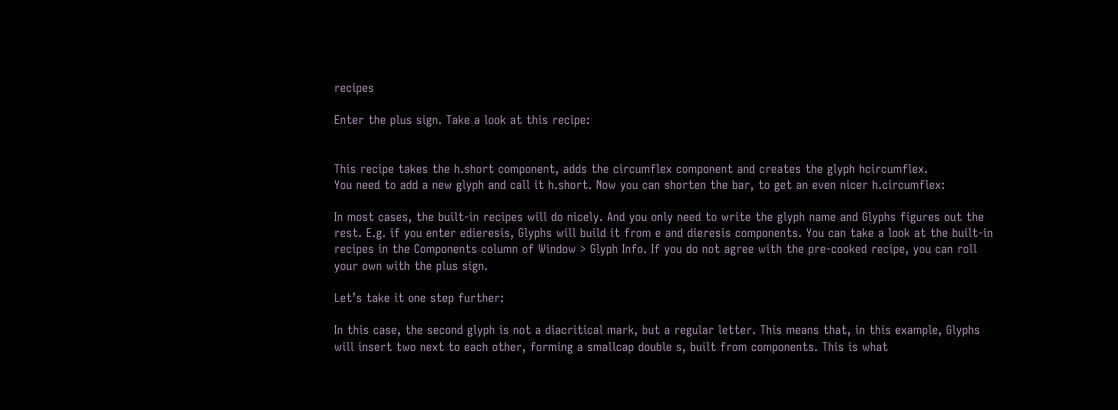recipes

Enter the plus sign. Take a look at this recipe:


This recipe takes the h.short component, adds the circumflex component and creates the glyph hcircumflex.
You need to add a new glyph and call it h.short. Now you can shorten the bar, to get an even nicer h.circumflex:

In most cases, the built-in recipes will do nicely. And you only need to write the glyph name and Glyphs figures out the rest. E.g. if you enter edieresis, Glyphs will build it from e and dieresis components. You can take a look at the built-in recipes in the Components column of Window > Glyph Info. If you do not agree with the pre-cooked recipe, you can roll your own with the plus sign.

Let’s take it one step further:

In this case, the second glyph is not a diacritical mark, but a regular letter. This means that, in this example, Glyphs will insert two next to each other, forming a smallcap double s, built from components. This is what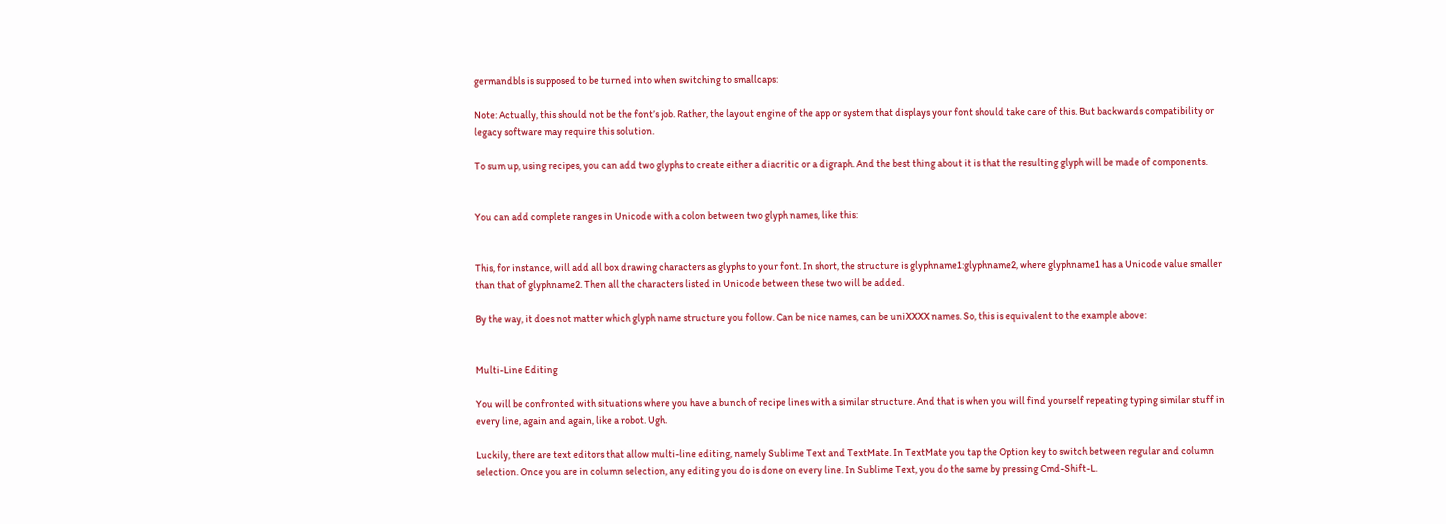germandbls is supposed to be turned into when switching to smallcaps:

Note: Actually, this should not be the font’s job. Rather, the layout engine of the app or system that displays your font should take care of this. But backwards compatibility or legacy software may require this solution.

To sum up, using recipes, you can add two glyphs to create either a diacritic or a digraph. And the best thing about it is that the resulting glyph will be made of components.


You can add complete ranges in Unicode with a colon between two glyph names, like this:


This, for instance, will add all box drawing characters as glyphs to your font. In short, the structure is glyphname1:glyphname2, where glyphname1 has a Unicode value smaller than that of glyphname2. Then all the characters listed in Unicode between these two will be added.

By the way, it does not matter which glyph name structure you follow. Can be nice names, can be uniXXXX names. So, this is equivalent to the example above:


Multi-Line Editing

You will be confronted with situations where you have a bunch of recipe lines with a similar structure. And that is when you will find yourself repeating typing similar stuff in every line, again and again, like a robot. Ugh.

Luckily, there are text editors that allow multi-line editing, namely Sublime Text and TextMate. In TextMate you tap the Option key to switch between regular and column selection. Once you are in column selection, any editing you do is done on every line. In Sublime Text, you do the same by pressing Cmd-Shift-L.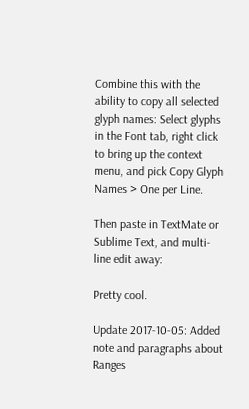Combine this with the ability to copy all selected glyph names: Select glyphs in the Font tab, right click to bring up the context menu, and pick Copy Glyph Names > One per Line.

Then paste in TextMate or Sublime Text, and multi-line edit away:

Pretty cool.

Update 2017-10-05: Added note and paragraphs about Ranges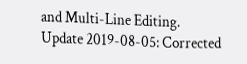and Multi-Line Editing.
Update 2019-08-05: Corrected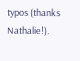typos (thanks Nathalie!).